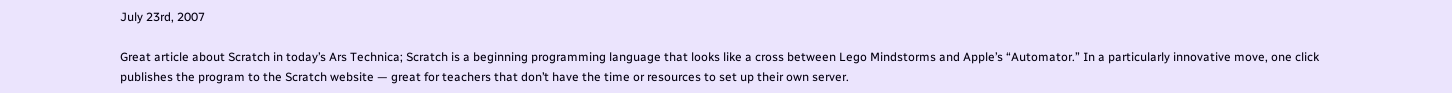July 23rd, 2007

Great article about Scratch in today’s Ars Technica; Scratch is a beginning programming language that looks like a cross between Lego Mindstorms and Apple’s “Automator.” In a particularly innovative move, one click publishes the program to the Scratch website — great for teachers that don’t have the time or resources to set up their own server.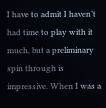I have to admit I haven’t had time to play with it much, but a preliminary spin through is impressive. When I was a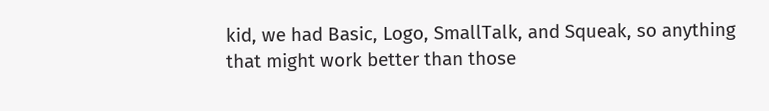kid, we had Basic, Logo, SmallTalk, and Squeak, so anything that might work better than those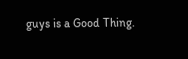guys is a Good Thing.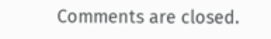Comments are closed.